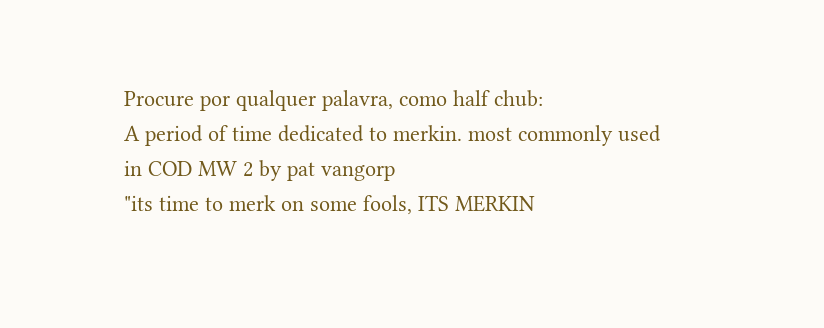Procure por qualquer palavra, como half chub:
A period of time dedicated to merkin. most commonly used in COD MW 2 by pat vangorp
"its time to merk on some fools, ITS MERKIN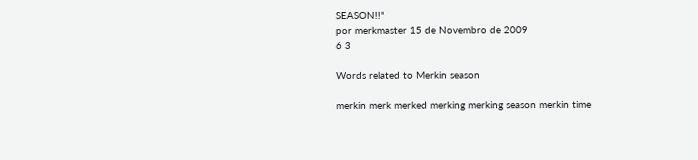SEASON!!"
por merkmaster 15 de Novembro de 2009
6 3

Words related to Merkin season

merkin merk merked merking merking season merkin time